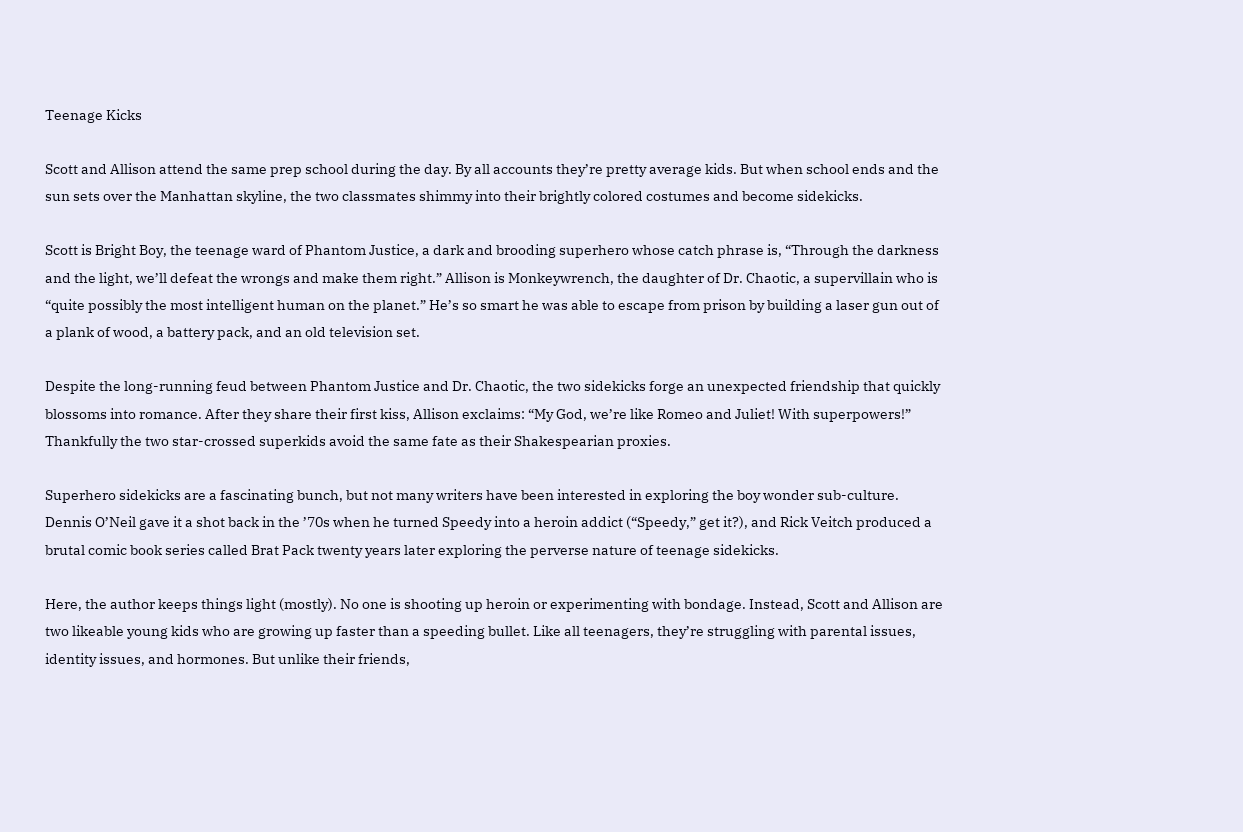Teenage Kicks

Scott and Allison attend the same prep school during the day. By all accounts they’re pretty average kids. But when school ends and the sun sets over the Manhattan skyline, the two classmates shimmy into their brightly colored costumes and become sidekicks.

Scott is Bright Boy, the teenage ward of Phantom Justice, a dark and brooding superhero whose catch phrase is, “Through the darkness and the light, we’ll defeat the wrongs and make them right.” Allison is Monkeywrench, the daughter of Dr. Chaotic, a supervillain who is “quite possibly the most intelligent human on the planet.” He’s so smart he was able to escape from prison by building a laser gun out of a plank of wood, a battery pack, and an old television set.

Despite the long-running feud between Phantom Justice and Dr. Chaotic, the two sidekicks forge an unexpected friendship that quickly blossoms into romance. After they share their first kiss, Allison exclaims: “My God, we’re like Romeo and Juliet! With superpowers!” Thankfully the two star-crossed superkids avoid the same fate as their Shakespearian proxies.

Superhero sidekicks are a fascinating bunch, but not many writers have been interested in exploring the boy wonder sub-culture. Dennis O’Neil gave it a shot back in the ’70s when he turned Speedy into a heroin addict (“Speedy,” get it?), and Rick Veitch produced a brutal comic book series called Brat Pack twenty years later exploring the perverse nature of teenage sidekicks.

Here, the author keeps things light (mostly). No one is shooting up heroin or experimenting with bondage. Instead, Scott and Allison are two likeable young kids who are growing up faster than a speeding bullet. Like all teenagers, they’re struggling with parental issues, identity issues, and hormones. But unlike their friends,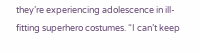they’re experiencing adolescence in ill-fitting superhero costumes. “I can’t keep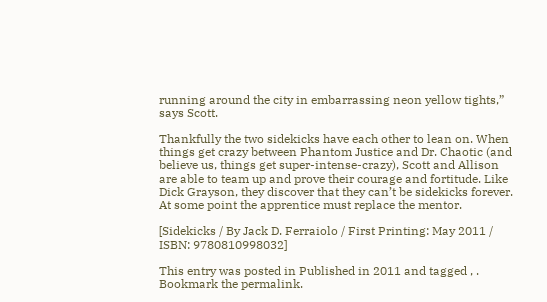running around the city in embarrassing neon yellow tights,” says Scott.

Thankfully the two sidekicks have each other to lean on. When things get crazy between Phantom Justice and Dr. Chaotic (and believe us, things get super-intense-crazy), Scott and Allison are able to team up and prove their courage and fortitude. Like Dick Grayson, they discover that they can’t be sidekicks forever. At some point the apprentice must replace the mentor.

[Sidekicks / By Jack D. Ferraiolo / First Printing: May 2011 / ISBN: 9780810998032]

This entry was posted in Published in 2011 and tagged , . Bookmark the permalink.